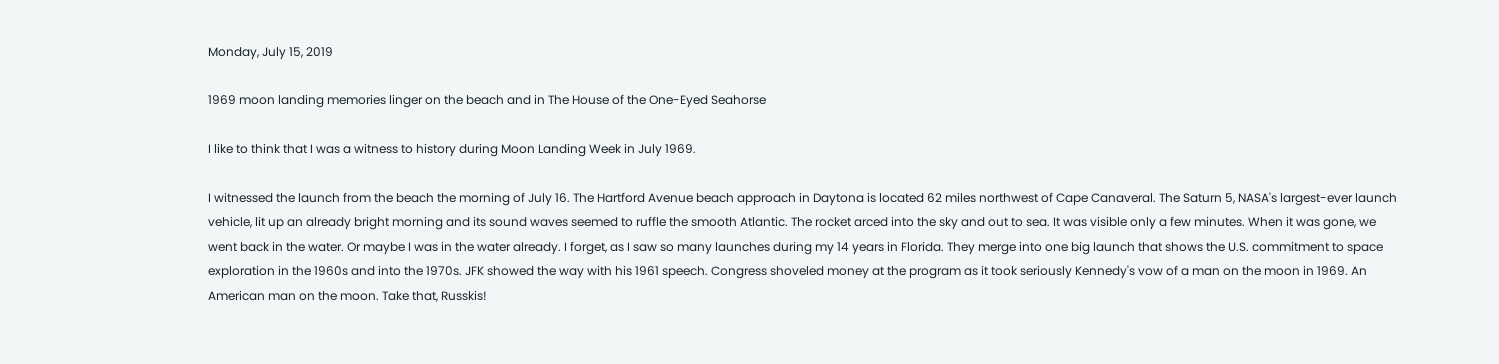Monday, July 15, 2019

1969 moon landing memories linger on the beach and in The House of the One-Eyed Seahorse

I like to think that I was a witness to history during Moon Landing Week in July 1969.

I witnessed the launch from the beach the morning of July 16. The Hartford Avenue beach approach in Daytona is located 62 miles northwest of Cape Canaveral. The Saturn 5, NASA's largest-ever launch vehicle, lit up an already bright morning and its sound waves seemed to ruffle the smooth Atlantic. The rocket arced into the sky and out to sea. It was visible only a few minutes. When it was gone, we went back in the water. Or maybe I was in the water already. I forget, as I saw so many launches during my 14 years in Florida. They merge into one big launch that shows the U.S. commitment to space exploration in the 1960s and into the 1970s. JFK showed the way with his 1961 speech. Congress shoveled money at the program as it took seriously Kennedy's vow of a man on the moon in 1969. An American man on the moon. Take that, Russkis!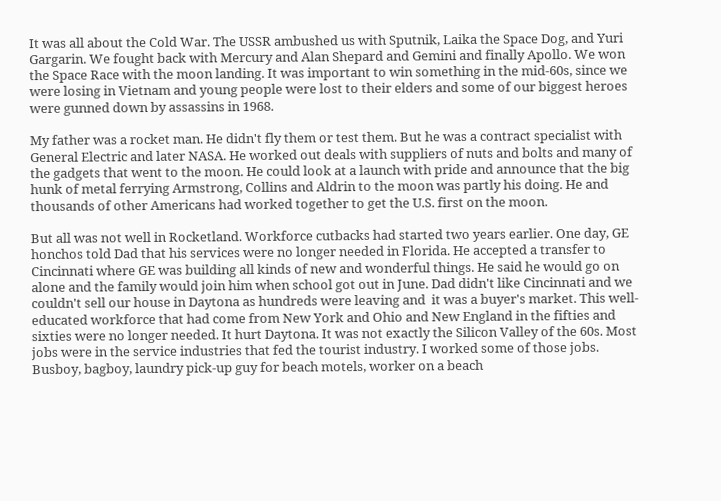It was all about the Cold War. The USSR ambushed us with Sputnik, Laika the Space Dog, and Yuri Gargarin. We fought back with Mercury and Alan Shepard and Gemini and finally Apollo. We won the Space Race with the moon landing. It was important to win something in the mid-60s, since we were losing in Vietnam and young people were lost to their elders and some of our biggest heroes were gunned down by assassins in 1968.

My father was a rocket man. He didn't fly them or test them. But he was a contract specialist with General Electric and later NASA. He worked out deals with suppliers of nuts and bolts and many of the gadgets that went to the moon. He could look at a launch with pride and announce that the big hunk of metal ferrying Armstrong, Collins and Aldrin to the moon was partly his doing. He and thousands of other Americans had worked together to get the U.S. first on the moon.

But all was not well in Rocketland. Workforce cutbacks had started two years earlier. One day, GE honchos told Dad that his services were no longer needed in Florida. He accepted a transfer to Cincinnati where GE was building all kinds of new and wonderful things. He said he would go on alone and the family would join him when school got out in June. Dad didn't like Cincinnati and we couldn't sell our house in Daytona as hundreds were leaving and  it was a buyer's market. This well-educated workforce that had come from New York and Ohio and New England in the fifties and sixties were no longer needed. It hurt Daytona. It was not exactly the Silicon Valley of the 60s. Most jobs were in the service industries that fed the tourist industry. I worked some of those jobs. Busboy, bagboy, laundry pick-up guy for beach motels, worker on a beach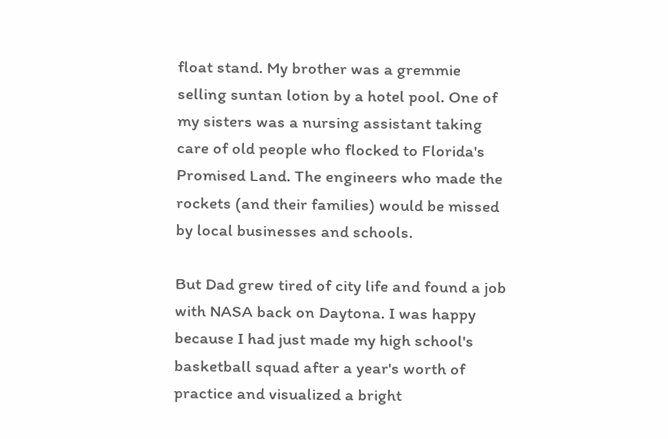float stand. My brother was a gremmie selling suntan lotion by a hotel pool. One of my sisters was a nursing assistant taking care of old people who flocked to Florida's Promised Land. The engineers who made the rockets (and their families) would be missed by local businesses and schools.

But Dad grew tired of city life and found a job with NASA back on Daytona. I was happy because I had just made my high school's basketball squad after a year's worth of practice and visualized a bright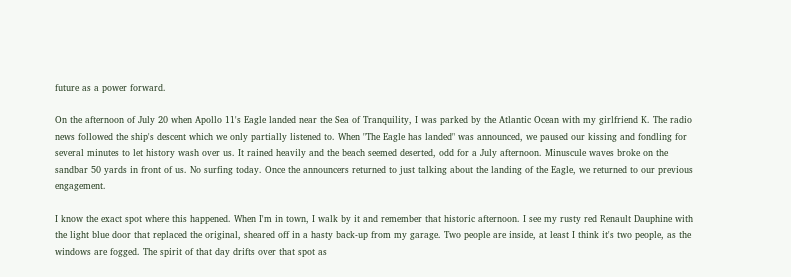future as a power forward.

On the afternoon of July 20 when Apollo 11's Eagle landed near the Sea of Tranquility, I was parked by the Atlantic Ocean with my girlfriend K. The radio news followed the ship's descent which we only partially listened to. When "The Eagle has landed" was announced, we paused our kissing and fondling for several minutes to let history wash over us. It rained heavily and the beach seemed deserted, odd for a July afternoon. Minuscule waves broke on the sandbar 50 yards in front of us. No surfing today. Once the announcers returned to just talking about the landing of the Eagle, we returned to our previous engagement.

I know the exact spot where this happened. When I'm in town, I walk by it and remember that historic afternoon. I see my rusty red Renault Dauphine with the light blue door that replaced the original, sheared off in a hasty back-up from my garage. Two people are inside, at least I think it's two people, as the windows are fogged. The spirit of that day drifts over that spot as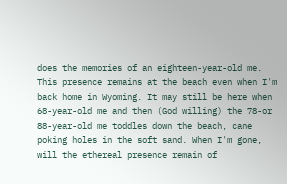does the memories of an eighteen-year-old me. This presence remains at the beach even when I'm back home in Wyoming. It may still be here when 68-year-old me and then (God willing) the 78-or 88-year-old me toddles down the beach, cane poking holes in the soft sand. When I'm gone, will the ethereal presence remain of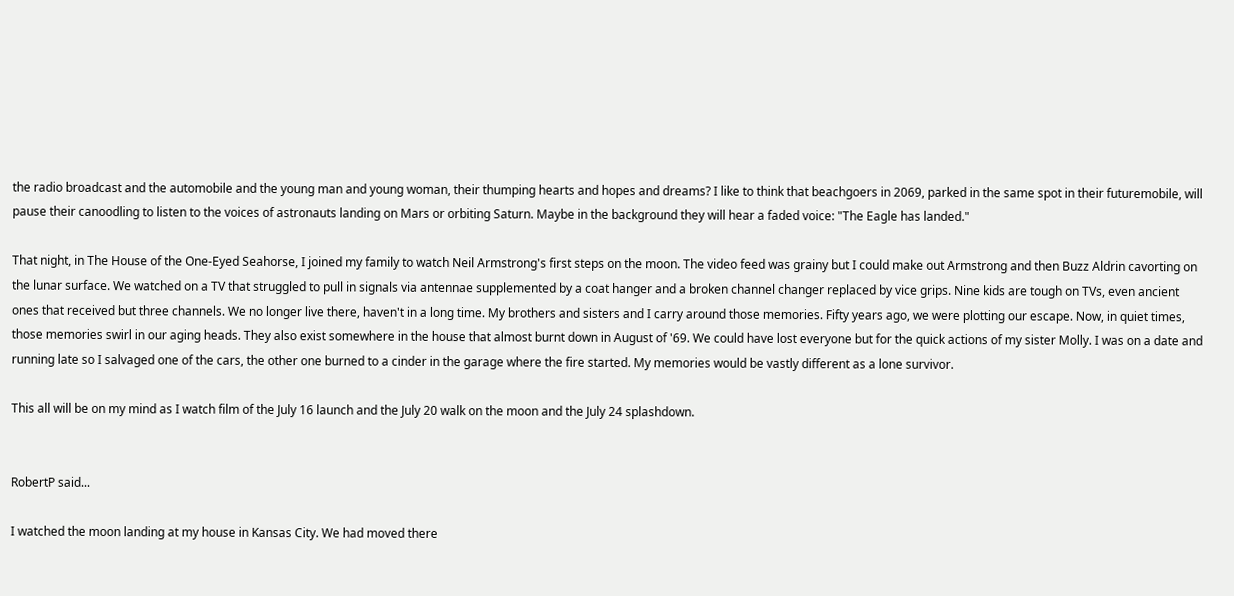the radio broadcast and the automobile and the young man and young woman, their thumping hearts and hopes and dreams? I like to think that beachgoers in 2069, parked in the same spot in their futuremobile, will pause their canoodling to listen to the voices of astronauts landing on Mars or orbiting Saturn. Maybe in the background they will hear a faded voice: "The Eagle has landed."

That night, in The House of the One-Eyed Seahorse, I joined my family to watch Neil Armstrong's first steps on the moon. The video feed was grainy but I could make out Armstrong and then Buzz Aldrin cavorting on the lunar surface. We watched on a TV that struggled to pull in signals via antennae supplemented by a coat hanger and a broken channel changer replaced by vice grips. Nine kids are tough on TVs, even ancient ones that received but three channels. We no longer live there, haven't in a long time. My brothers and sisters and I carry around those memories. Fifty years ago, we were plotting our escape. Now, in quiet times, those memories swirl in our aging heads. They also exist somewhere in the house that almost burnt down in August of '69. We could have lost everyone but for the quick actions of my sister Molly. I was on a date and running late so I salvaged one of the cars, the other one burned to a cinder in the garage where the fire started. My memories would be vastly different as a lone survivor.

This all will be on my mind as I watch film of the July 16 launch and the July 20 walk on the moon and the July 24 splashdown.


RobertP said...

I watched the moon landing at my house in Kansas City. We had moved there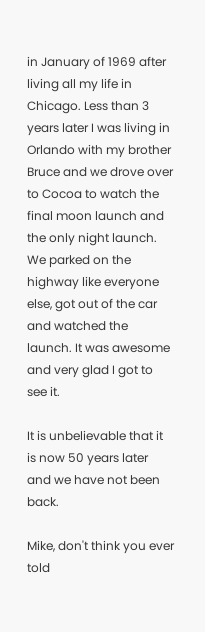in January of 1969 after living all my life in Chicago. Less than 3 years later I was living in Orlando with my brother Bruce and we drove over to Cocoa to watch the final moon launch and the only night launch. We parked on the highway like everyone else, got out of the car and watched the launch. It was awesome and very glad I got to see it.

It is unbelievable that it is now 50 years later and we have not been back.

Mike, don't think you ever told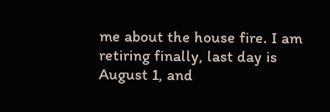me about the house fire. I am retiring finally, last day is August 1, and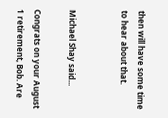then will have some time to hear about that.


Michael Shay said...

Congrats on your August 1 retirement, Bob. Are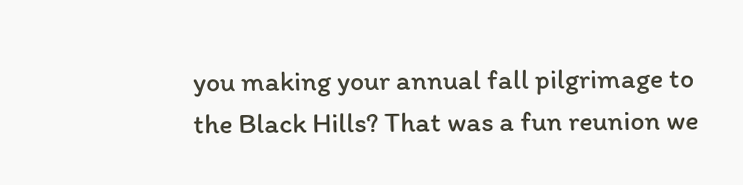you making your annual fall pilgrimage to the Black Hills? That was a fun reunion we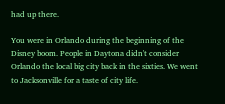had up there.

You were in Orlando during the beginning of the Disney boom. People in Daytona didn't consider Orlando the local big city back in the sixties. We went to Jacksonville for a taste of city life.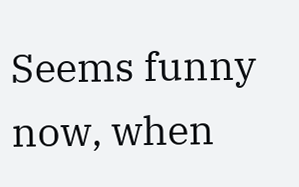Seems funny now, when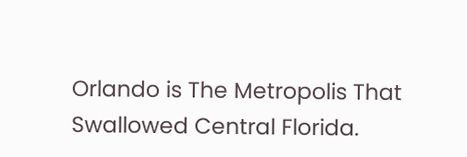Orlando is The Metropolis That Swallowed Central Florida.